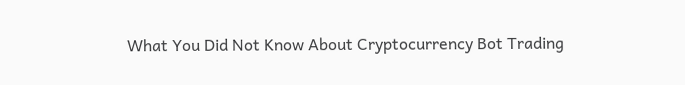What You Did Not Know About Cryptocurrency Bot Trading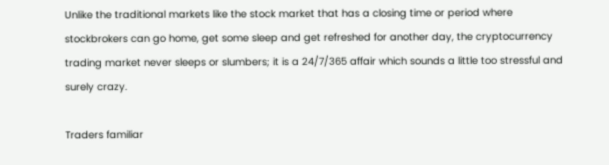Unlike the traditional markets like the stock market that has a closing time or period where stockbrokers can go home, get some sleep and get refreshed for another day, the cryptocurrency trading market never sleeps or slumbers; it is a 24/7/365 affair which sounds a little too stressful and surely crazy.

Traders familiar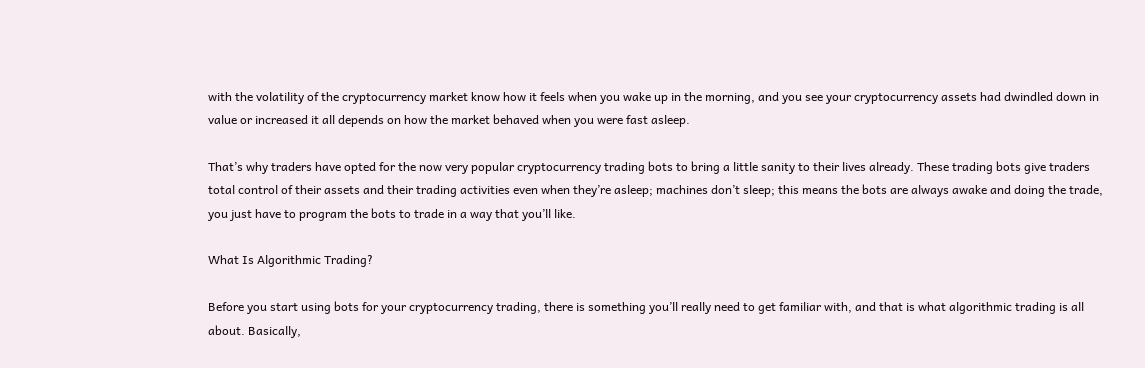with the volatility of the cryptocurrency market know how it feels when you wake up in the morning, and you see your cryptocurrency assets had dwindled down in value or increased it all depends on how the market behaved when you were fast asleep.

That’s why traders have opted for the now very popular cryptocurrency trading bots to bring a little sanity to their lives already. These trading bots give traders total control of their assets and their trading activities even when they’re asleep; machines don’t sleep; this means the bots are always awake and doing the trade, you just have to program the bots to trade in a way that you’ll like.

What Is Algorithmic Trading?

Before you start using bots for your cryptocurrency trading, there is something you’ll really need to get familiar with, and that is what algorithmic trading is all about. Basically,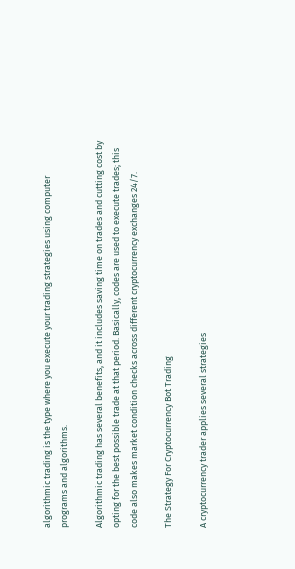algorithmic trading is the type where you execute your trading strategies using computer programs and algorithms.

Algorithmic trading has several benefits, and it includes saving time on trades and cutting cost by opting for the best possible trade at that period. Basically, codes are used to execute trades; this code also makes market condition checks across different cryptocurrency exchanges 24/7.

The Strategy For Cryptocurrency Bot Trading

A cryptocurrency trader applies several strategies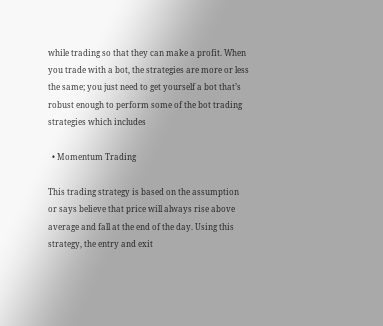while trading so that they can make a profit. When you trade with a bot, the strategies are more or less the same; you just need to get yourself a bot that’s robust enough to perform some of the bot trading strategies which includes

  • Momentum Trading

This trading strategy is based on the assumption or says believe that price will always rise above average and fall at the end of the day. Using this strategy, the entry and exit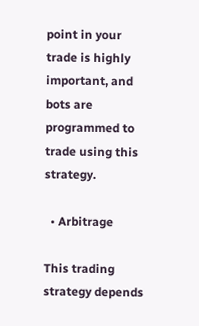point in your trade is highly important, and bots are programmed to trade using this strategy.

  • Arbitrage

This trading strategy depends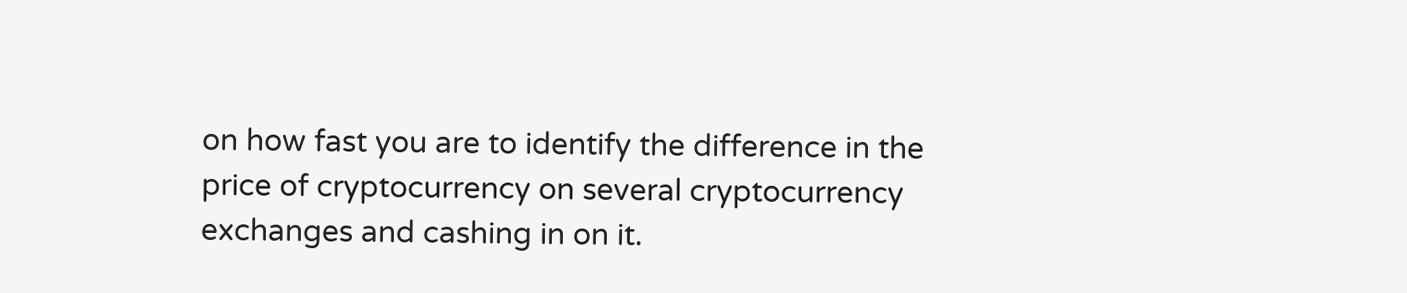on how fast you are to identify the difference in the price of cryptocurrency on several cryptocurrency exchanges and cashing in on it.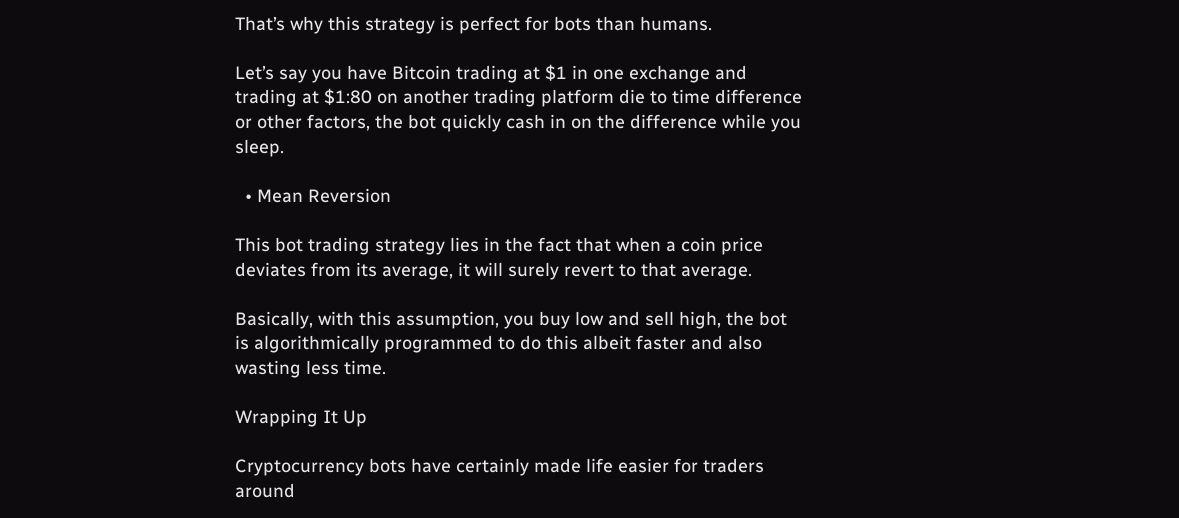That’s why this strategy is perfect for bots than humans.

Let’s say you have Bitcoin trading at $1 in one exchange and trading at $1:80 on another trading platform die to time difference or other factors, the bot quickly cash in on the difference while you sleep.

  • Mean Reversion

This bot trading strategy lies in the fact that when a coin price deviates from its average, it will surely revert to that average.

Basically, with this assumption, you buy low and sell high, the bot is algorithmically programmed to do this albeit faster and also wasting less time.

Wrapping It Up

Cryptocurrency bots have certainly made life easier for traders around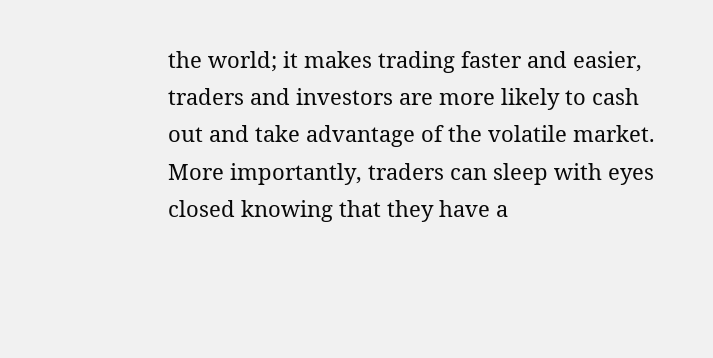the world; it makes trading faster and easier, traders and investors are more likely to cash out and take advantage of the volatile market. More importantly, traders can sleep with eyes closed knowing that they have a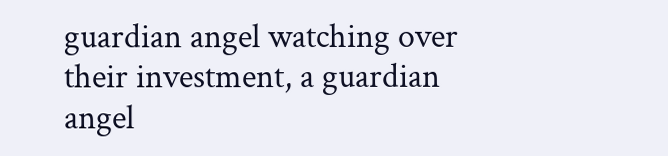guardian angel watching over their investment, a guardian angel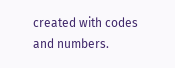created with codes and numbers.